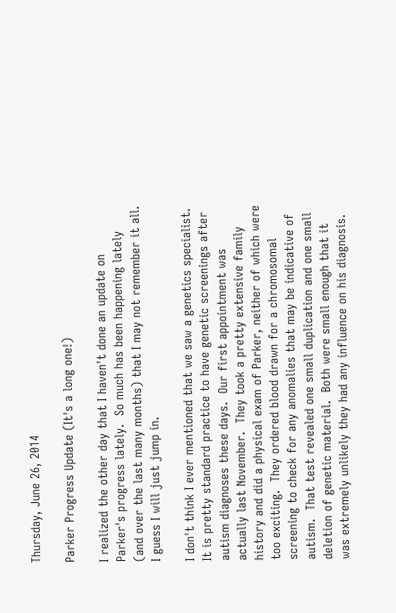Thursday, June 26, 2014

Parker Progress Update (It's a long one!)

I realized the other day that I haven't done an update on Parker's progress lately.  So much has been happening lately (and over the last many months) that I may not remember it all.  I guess I will just jump in.

I don't think I ever mentioned that we saw a genetics specialist.  It is pretty standard practice to have genetic screenings after autism diagnoses these days.  Our first appointment was actually last November.  They took a pretty extensive family history and did a physical exam of Parker, neither of which were too exciting.  They ordered blood drawn for a chromosomal screening to check for any anomalies that may be indicative of autism.  That test revealed one small duplication and one small deletion of genetic material.  Both were small enough that it was extremely unlikely they had any influence on his diagnosis.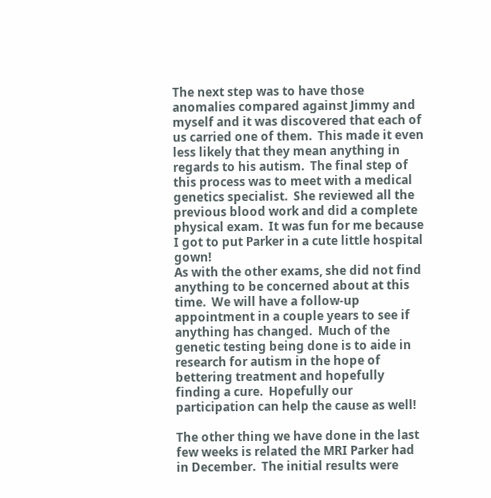The next step was to have those anomalies compared against Jimmy and myself and it was discovered that each of us carried one of them.  This made it even less likely that they mean anything in regards to his autism.  The final step of this process was to meet with a medical genetics specialist.  She reviewed all the previous blood work and did a complete physical exam.  It was fun for me because I got to put Parker in a cute little hospital gown!
As with the other exams, she did not find anything to be concerned about at this time.  We will have a follow-up appointment in a couple years to see if anything has changed.  Much of the genetic testing being done is to aide in research for autism in the hope of bettering treatment and hopefully finding a cure.  Hopefully our participation can help the cause as well!

The other thing we have done in the last few weeks is related the MRI Parker had in December.  The initial results were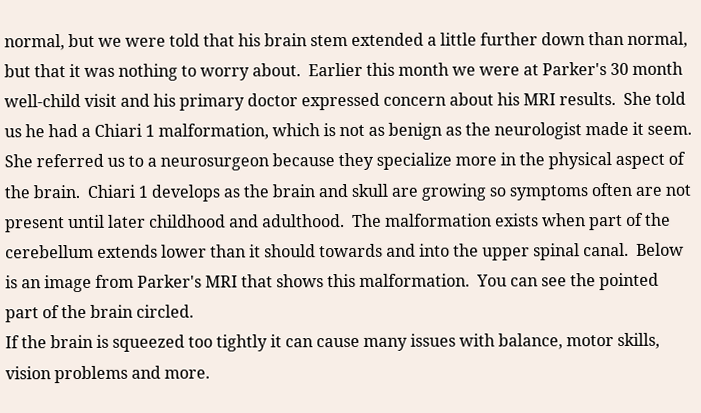normal, but we were told that his brain stem extended a little further down than normal, but that it was nothing to worry about.  Earlier this month we were at Parker's 30 month well-child visit and his primary doctor expressed concern about his MRI results.  She told us he had a Chiari 1 malformation, which is not as benign as the neurologist made it seem.  She referred us to a neurosurgeon because they specialize more in the physical aspect of the brain.  Chiari 1 develops as the brain and skull are growing so symptoms often are not present until later childhood and adulthood.  The malformation exists when part of the cerebellum extends lower than it should towards and into the upper spinal canal.  Below is an image from Parker's MRI that shows this malformation.  You can see the pointed part of the brain circled.
If the brain is squeezed too tightly it can cause many issues with balance, motor skills, vision problems and more.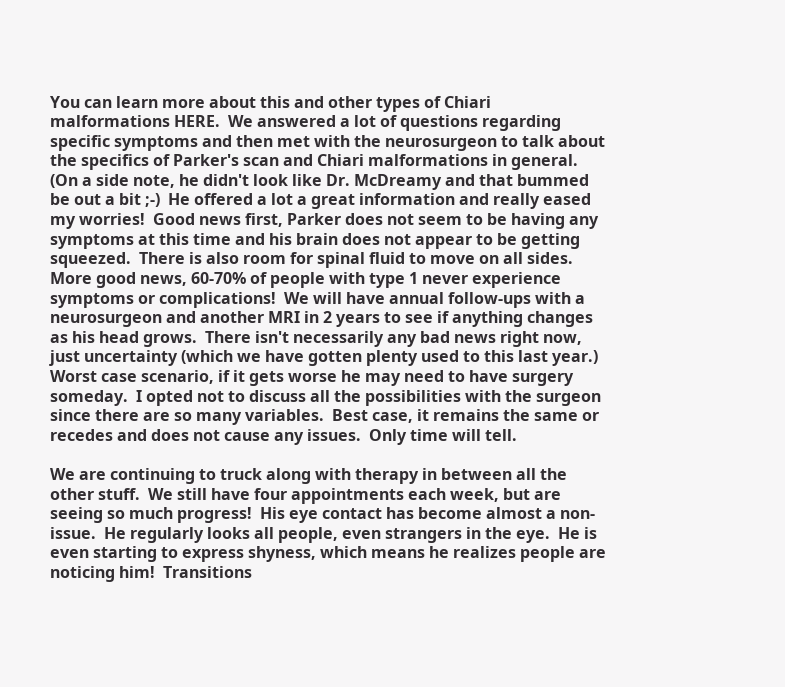You can learn more about this and other types of Chiari malformations HERE.  We answered a lot of questions regarding specific symptoms and then met with the neurosurgeon to talk about the specifics of Parker's scan and Chiari malformations in general.  (On a side note, he didn't look like Dr. McDreamy and that bummed be out a bit ;-)  He offered a lot a great information and really eased my worries!  Good news first, Parker does not seem to be having any symptoms at this time and his brain does not appear to be getting squeezed.  There is also room for spinal fluid to move on all sides.  More good news, 60-70% of people with type 1 never experience symptoms or complications!  We will have annual follow-ups with a neurosurgeon and another MRI in 2 years to see if anything changes as his head grows.  There isn't necessarily any bad news right now, just uncertainty (which we have gotten plenty used to this last year.)  Worst case scenario, if it gets worse he may need to have surgery someday.  I opted not to discuss all the possibilities with the surgeon since there are so many variables.  Best case, it remains the same or recedes and does not cause any issues.  Only time will tell.

We are continuing to truck along with therapy in between all the other stuff.  We still have four appointments each week, but are seeing so much progress!  His eye contact has become almost a non-issue.  He regularly looks all people, even strangers in the eye.  He is even starting to express shyness, which means he realizes people are noticing him!  Transitions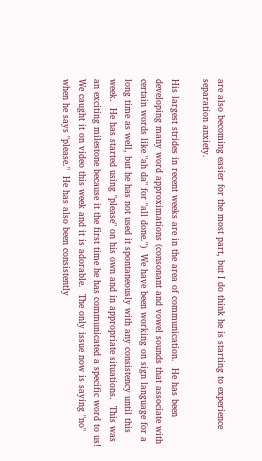are also becoming easier for the most part, but I do think he is starting to experience separation anxiety.

His largest strides in recent weeks are in the area of communication.  He has been developing many word approximations (consonant and vowel sounds that associate with certain words like "ah da" for "all done.")  We have been working on sign language for a long time as well, but he has not used it spontaneously with any consistency until this week.  He has started using "please" on his own and in appropriate situations.  This was an exciting milestone because it the first time he has communicated a specific word to us!  We caught it on video this week and it is adorable.  The only issue now is saying "no" when he says "please."  He has also been consistently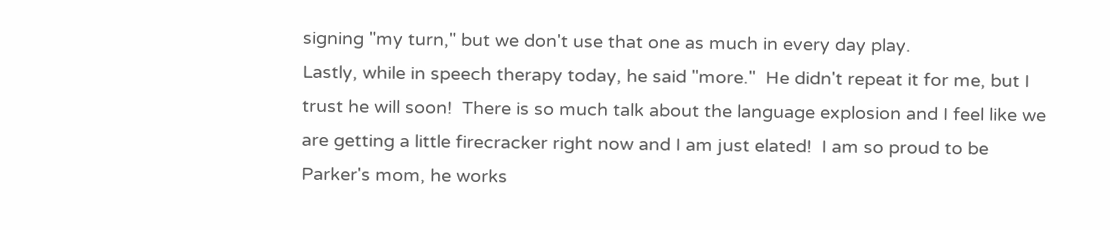signing "my turn," but we don't use that one as much in every day play.
Lastly, while in speech therapy today, he said "more."  He didn't repeat it for me, but I trust he will soon!  There is so much talk about the language explosion and I feel like we are getting a little firecracker right now and I am just elated!  I am so proud to be Parker's mom, he works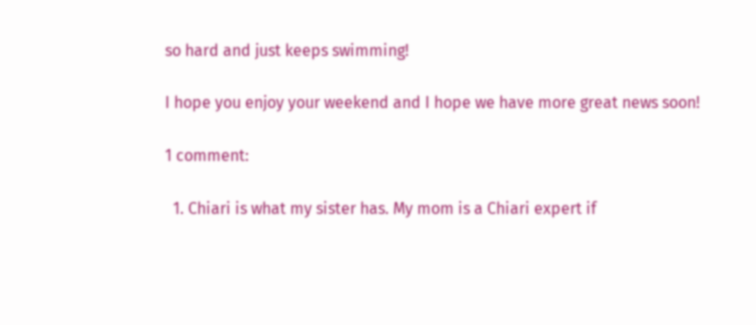so hard and just keeps swimming!

I hope you enjoy your weekend and I hope we have more great news soon!

1 comment:

  1. Chiari is what my sister has. My mom is a Chiari expert if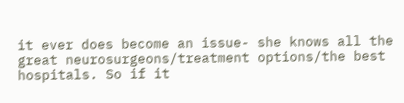it ever does become an issue- she knows all the great neurosurgeons/treatment options/the best hospitals. So if it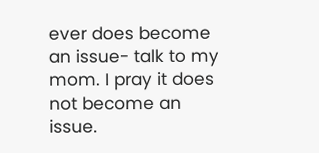ever does become an issue- talk to my mom. I pray it does not become an issue.